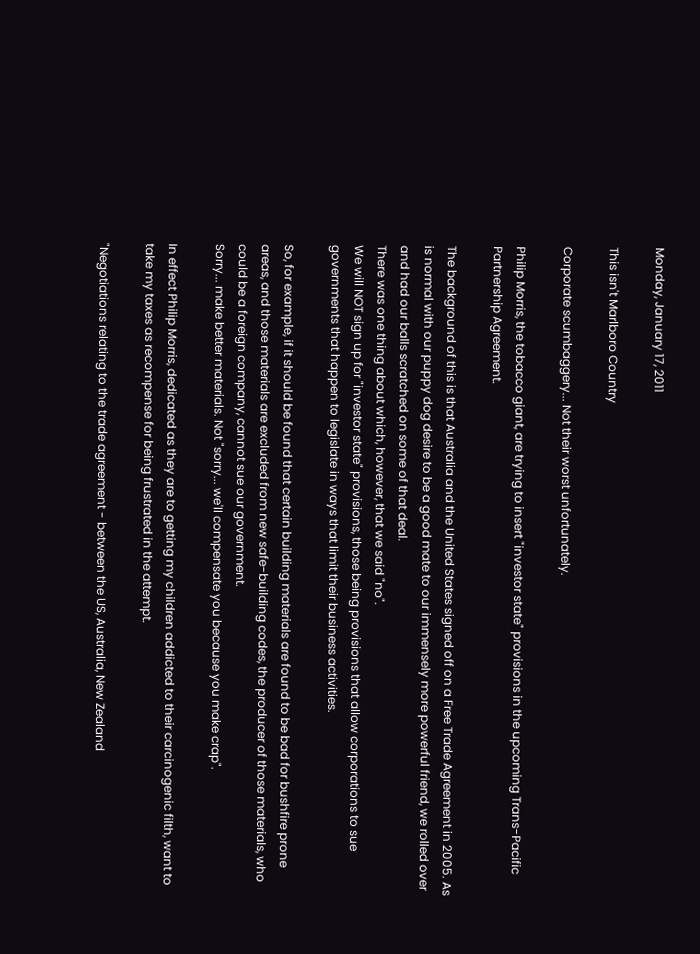Monday, January 17, 2011

This isn't Marlboro Country

Corporate scumbaggery... Not their worst unfortunately.

Philip Morris, the tobacco giant, are trying to insert "investor state" provisions in the upcoming Trans-Pacific Partnership Agreement.

The background of this is that Australia and the United States signed off on a Free Trade Agreement in 2005. As is normal with our puppy dog desire to be a good mate to our immensely more powerful friend, we rolled over and had our balls scratched on some of that deal.
There was one thing about which, however, that we said "no".
We will NOT sign up for "investor state" provisions, those being provisions that allow corporations to sue governments that happen to legislate in ways that limit their business activities.

So, for example, if it should be found that certain building materials are found to be bad for bushfire prone areas, and those materials are excluded from new safe-building codes, the producer of those materials, who could be a foreign company, cannot sue our government.
Sorry... make better materials. Not "sorry... we'll compensate you because you make crap".

In effect Philip Morris, dedicated as they are to getting my children addicted to their carcinogenic filth, want to take my taxes as recompense for being frustrated in the attempt.

"Negotiations relating to the trade agreement - between the US, Australia, New Zealand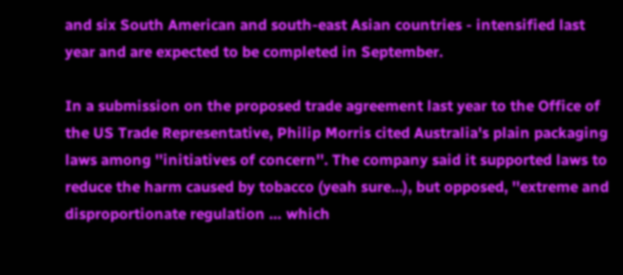and six South American and south-east Asian countries - intensified last year and are expected to be completed in September.

In a submission on the proposed trade agreement last year to the Office of the US Trade Representative, Philip Morris cited Australia's plain packaging laws among ''initiatives of concern''. The company said it supported laws to reduce the harm caused by tobacco (yeah sure...), but opposed, ''extreme and disproportionate regulation … which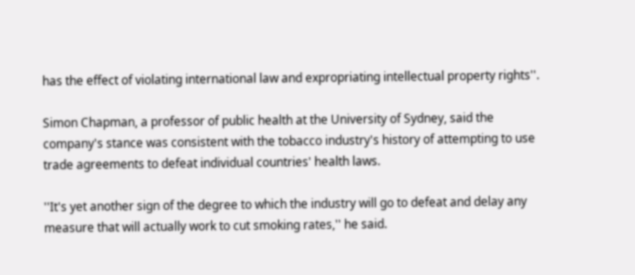has the effect of violating international law and expropriating intellectual property rights''.

Simon Chapman, a professor of public health at the University of Sydney, said the company's stance was consistent with the tobacco industry's history of attempting to use trade agreements to defeat individual countries' health laws.

''It's yet another sign of the degree to which the industry will go to defeat and delay any measure that will actually work to cut smoking rates,'' he said.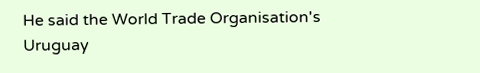He said the World Trade Organisation's Uruguay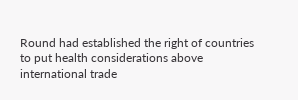Round had established the right of countries to put health considerations above international trade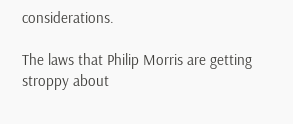considerations.

The laws that Philip Morris are getting stroppy about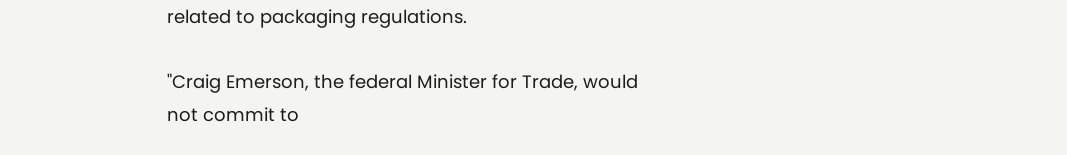related to packaging regulations.

"Craig Emerson, the federal Minister for Trade, would not commit to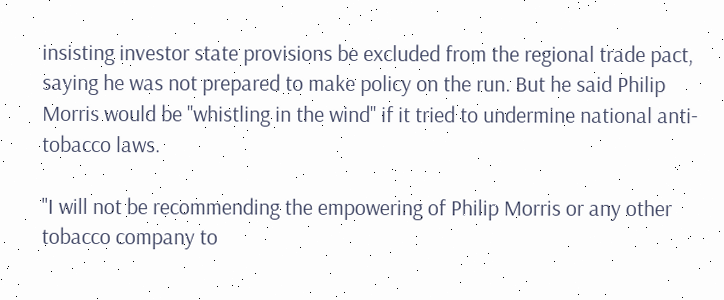insisting investor state provisions be excluded from the regional trade pact, saying he was not prepared to make policy on the run. But he said Philip Morris would be ''whistling in the wind'' if it tried to undermine national anti-tobacco laws.

''I will not be recommending the empowering of Philip Morris or any other tobacco company to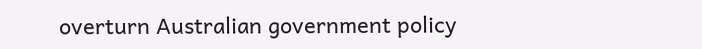overturn Australian government policy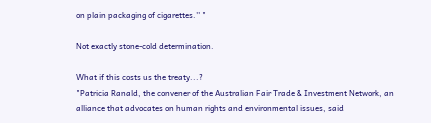on plain packaging of cigarettes.'' "

Not exactly stone-cold determination.

What if this costs us the treaty...?
"Patricia Ranald, the convener of the Australian Fair Trade & Investment Network, an alliance that advocates on human rights and environmental issues, said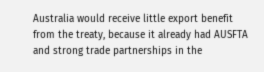Australia would receive little export benefit from the treaty, because it already had AUSFTA and strong trade partnerships in the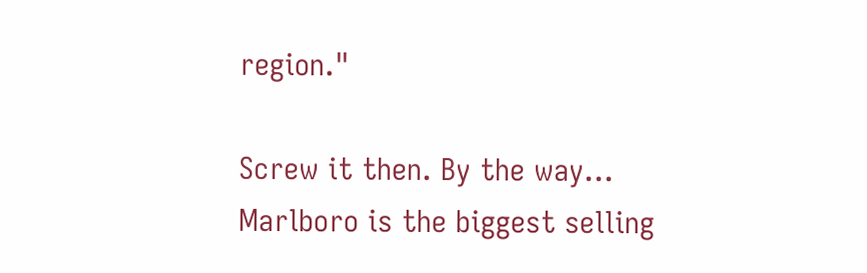region."

Screw it then. By the way... Marlboro is the biggest selling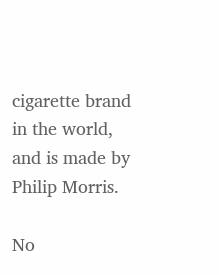cigarette brand in the world, and is made by Philip Morris.

No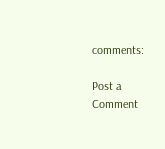comments:

Post a Comment